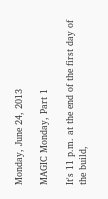Monday, June 24, 2013

MAGIC Monday, Part 1

It's 11 p.m. at the end of the first day of the build,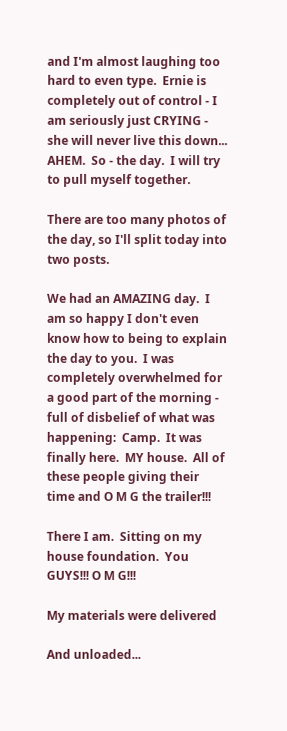and I'm almost laughing too hard to even type.  Ernie is completely out of control - I am seriously just CRYING - she will never live this down...  AHEM.  So - the day.  I will try to pull myself together.

There are too many photos of the day, so I'll split today into two posts.

We had an AMAZING day.  I am so happy I don't even know how to being to explain the day to you.  I was completely overwhelmed for a good part of the morning - full of disbelief of what was happening:  Camp.  It was finally here.  MY house.  All of these people giving their time and O M G the trailer!!!

There I am.  Sitting on my house foundation.  You GUYS!!! O M G!!!

My materials were delivered

And unloaded...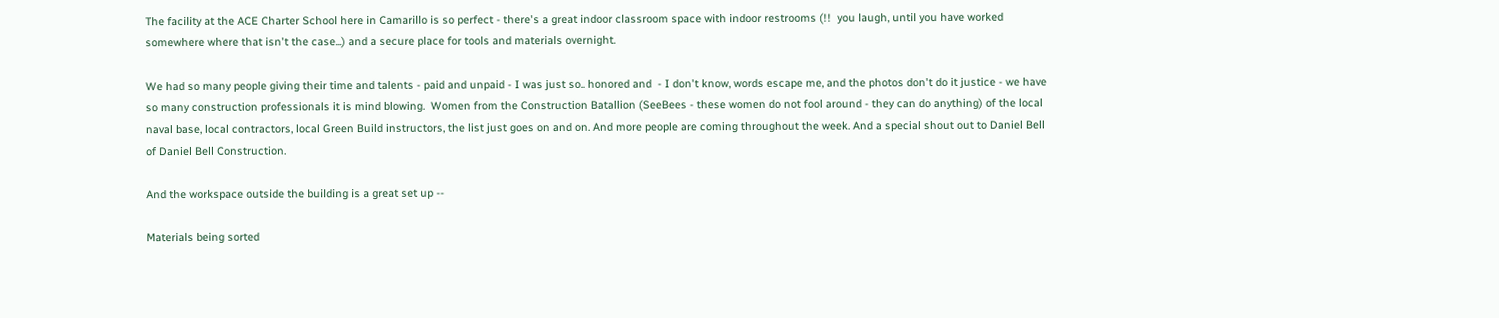The facility at the ACE Charter School here in Camarillo is so perfect - there's a great indoor classroom space with indoor restrooms (!!  you laugh, until you have worked somewhere where that isn't the case...) and a secure place for tools and materials overnight.

We had so many people giving their time and talents - paid and unpaid - I was just so.. honored and  - I don't know, words escape me, and the photos don't do it justice - we have so many construction professionals it is mind blowing.  Women from the Construction Batallion (SeeBees - these women do not fool around - they can do anything) of the local naval base, local contractors, local Green Build instructors, the list just goes on and on. And more people are coming throughout the week. And a special shout out to Daniel Bell of Daniel Bell Construction.

And the workspace outside the building is a great set up --

Materials being sorted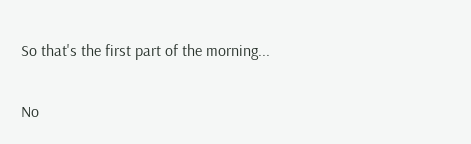So that's the first part of the morning...

No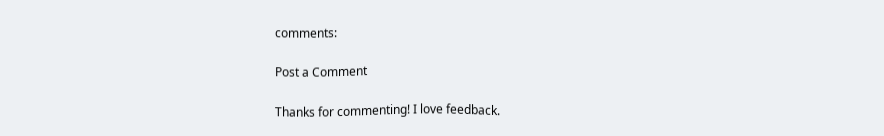comments:

Post a Comment

Thanks for commenting! I love feedback.